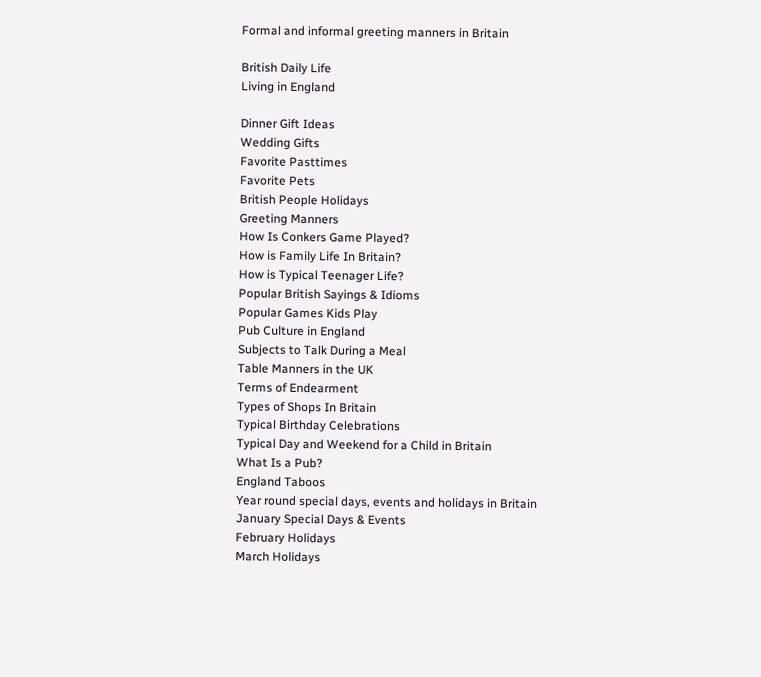Formal and informal greeting manners in Britain

British Daily Life
Living in England

Dinner Gift Ideas
Wedding Gifts
Favorite Pasttimes
Favorite Pets
British People Holidays
Greeting Manners
How Is Conkers Game Played?
How is Family Life In Britain?
How is Typical Teenager Life?
Popular British Sayings & Idioms
Popular Games Kids Play
Pub Culture in England
Subjects to Talk During a Meal
Table Manners in the UK
Terms of Endearment
Types of Shops In Britain
Typical Birthday Celebrations
Typical Day and Weekend for a Child in Britain
What Is a Pub?
England Taboos
Year round special days, events and holidays in Britain
January Special Days & Events
February Holidays
March Holidays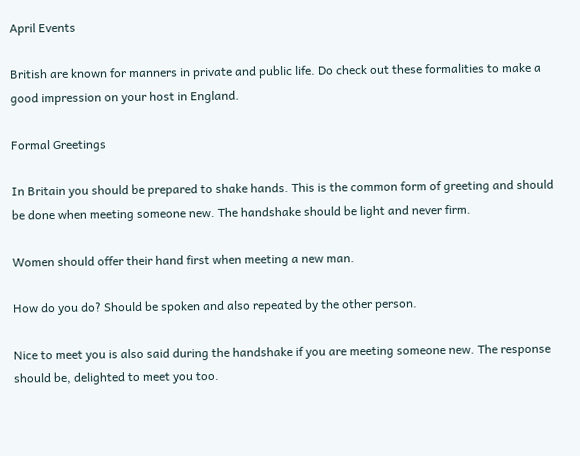April Events

British are known for manners in private and public life. Do check out these formalities to make a good impression on your host in England.

Formal Greetings

In Britain you should be prepared to shake hands. This is the common form of greeting and should be done when meeting someone new. The handshake should be light and never firm.

Women should offer their hand first when meeting a new man.

How do you do? Should be spoken and also repeated by the other person.

Nice to meet you is also said during the handshake if you are meeting someone new. The response should be, delighted to meet you too.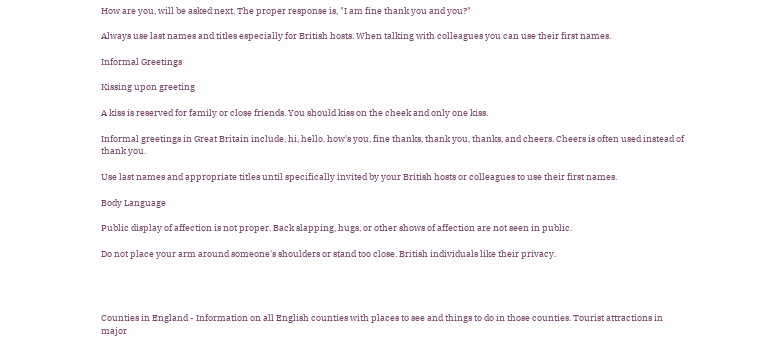How are you, will be asked next. The proper response is, "I am fine thank you and you?"

Always use last names and titles especially for British hosts. When talking with colleagues you can use their first names.

Informal Greetings

Kissing upon greeting

A kiss is reserved for family or close friends. You should kiss on the cheek and only one kiss.

Informal greetings in Great Britain include, hi, hello, how's you, fine thanks, thank you, thanks, and cheers. Cheers is often used instead of thank you.

Use last names and appropriate titles until specifically invited by your British hosts or colleagues to use their first names.

Body Language

Public display of affection is not proper. Back slapping, hugs, or other shows of affection are not seen in public.

Do not place your arm around someone's shoulders or stand too close. British individuals like their privacy.




Counties in England - Information on all English counties with places to see and things to do in those counties. Tourist attractions in major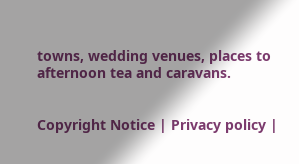towns, wedding venues, places to afternoon tea and caravans.


Copyright Notice | Privacy policy |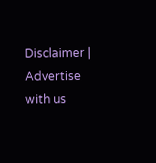Disclaimer | Advertise with us